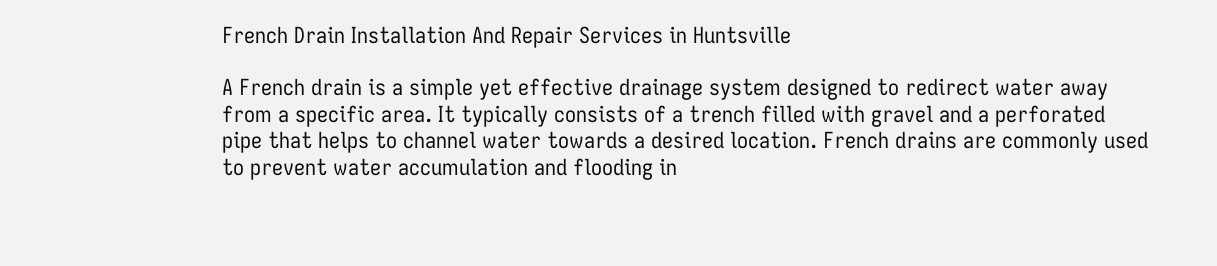French Drain Installation And Repair Services in Huntsville

A French drain is a simple yet effective drainage system designed to redirect water away from a specific area. It typically consists of a trench filled with gravel and a perforated pipe that helps to channel water towards a desired location. French drains are commonly used to prevent water accumulation and flooding in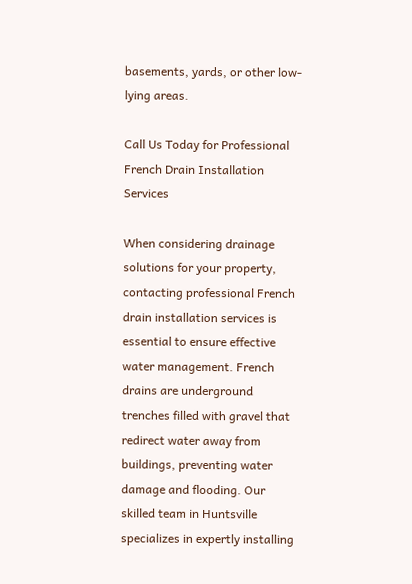basements, yards, or other low-lying areas.

Call Us Today for Professional French Drain Installation Services

When considering drainage solutions for your property, contacting professional French drain installation services is essential to ensure effective water management. French drains are underground trenches filled with gravel that redirect water away from buildings, preventing water damage and flooding. Our skilled team in Huntsville specializes in expertly installing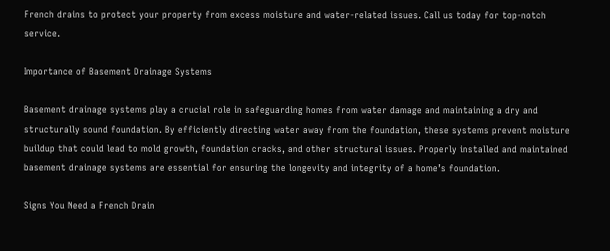French drains to protect your property from excess moisture and water-related issues. Call us today for top-notch service.

Importance of Basement Drainage Systems

Basement drainage systems play a crucial role in safeguarding homes from water damage and maintaining a dry and structurally sound foundation. By efficiently directing water away from the foundation, these systems prevent moisture buildup that could lead to mold growth, foundation cracks, and other structural issues. Properly installed and maintained basement drainage systems are essential for ensuring the longevity and integrity of a home’s foundation.

Signs You Need a French Drain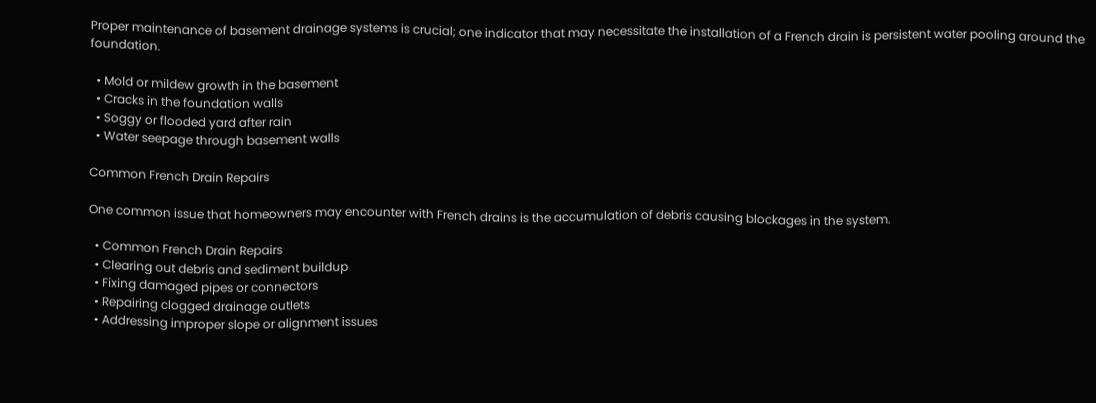Proper maintenance of basement drainage systems is crucial; one indicator that may necessitate the installation of a French drain is persistent water pooling around the foundation.

  • Mold or mildew growth in the basement
  • Cracks in the foundation walls
  • Soggy or flooded yard after rain
  • Water seepage through basement walls

Common French Drain Repairs

One common issue that homeowners may encounter with French drains is the accumulation of debris causing blockages in the system.

  • Common French Drain Repairs
  • Clearing out debris and sediment buildup
  • Fixing damaged pipes or connectors
  • Repairing clogged drainage outlets
  • Addressing improper slope or alignment issues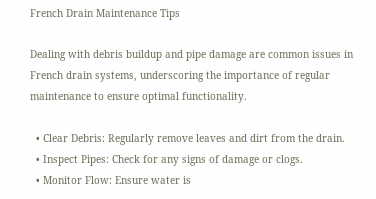French Drain Maintenance Tips

Dealing with debris buildup and pipe damage are common issues in French drain systems, underscoring the importance of regular maintenance to ensure optimal functionality.

  • Clear Debris: Regularly remove leaves and dirt from the drain.
  • Inspect Pipes: Check for any signs of damage or clogs.
  • Monitor Flow: Ensure water is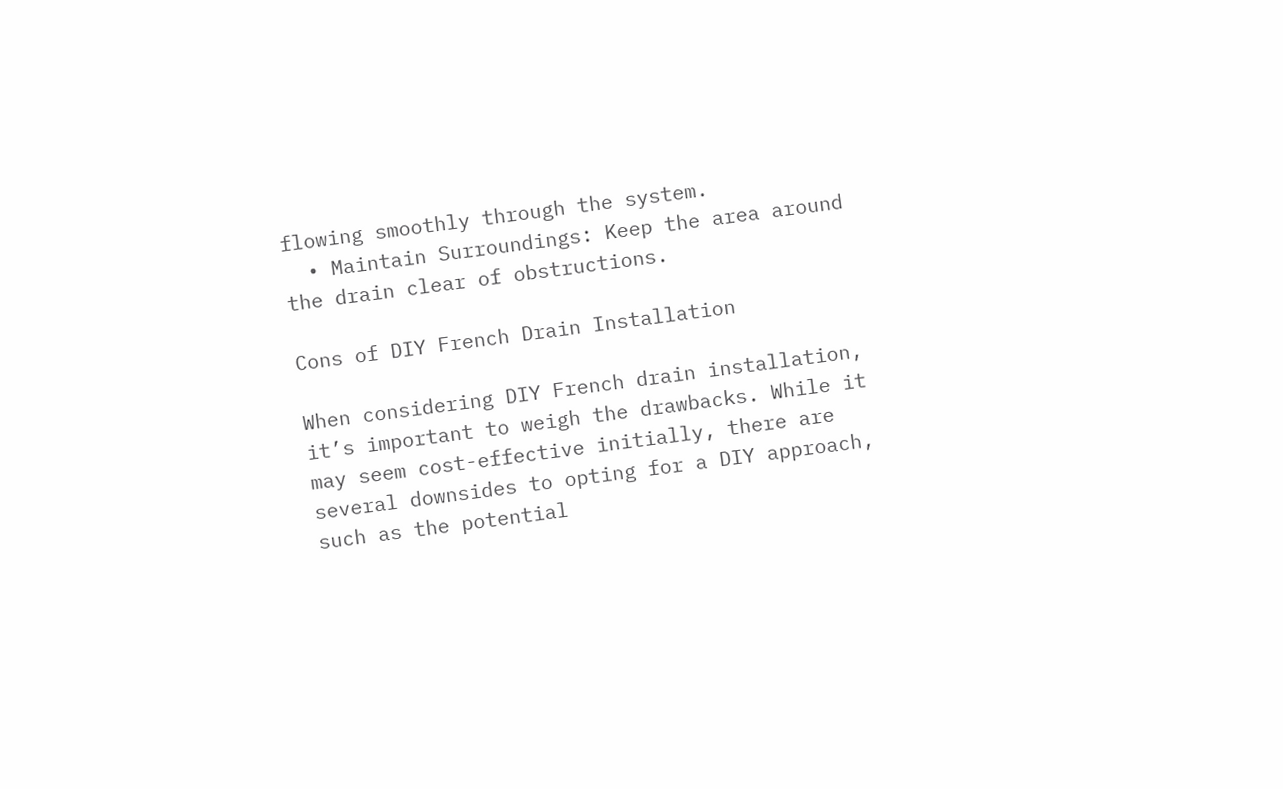flowing smoothly through the system.
  • Maintain Surroundings: Keep the area around the drain clear of obstructions.

Cons of DIY French Drain Installation

When considering DIY French drain installation, it’s important to weigh the drawbacks. While it may seem cost-effective initially, there are several downsides to opting for a DIY approach, such as the potential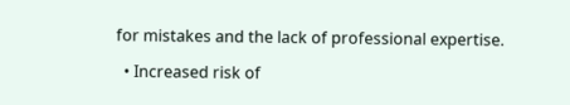for mistakes and the lack of professional expertise.

  • Increased risk of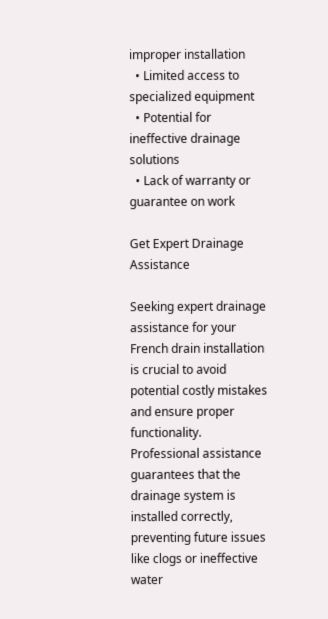improper installation
  • Limited access to specialized equipment
  • Potential for ineffective drainage solutions
  • Lack of warranty or guarantee on work

Get Expert Drainage Assistance

Seeking expert drainage assistance for your French drain installation is crucial to avoid potential costly mistakes and ensure proper functionality. Professional assistance guarantees that the drainage system is installed correctly, preventing future issues like clogs or ineffective water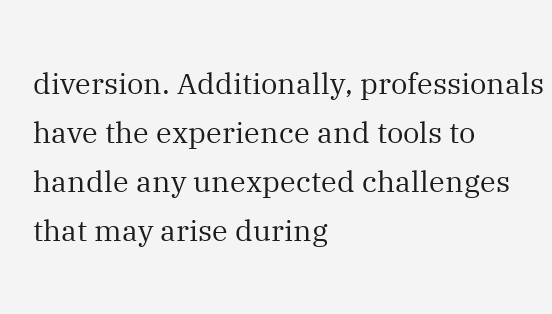diversion. Additionally, professionals have the experience and tools to handle any unexpected challenges that may arise during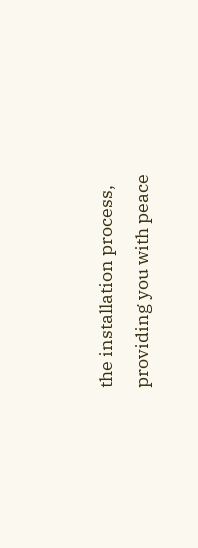the installation process, providing you with peace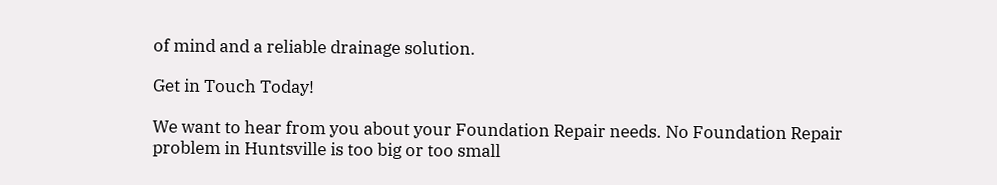of mind and a reliable drainage solution.

Get in Touch Today!

We want to hear from you about your Foundation Repair needs. No Foundation Repair problem in Huntsville is too big or too small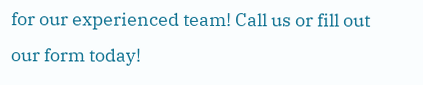for our experienced team! Call us or fill out our form today!